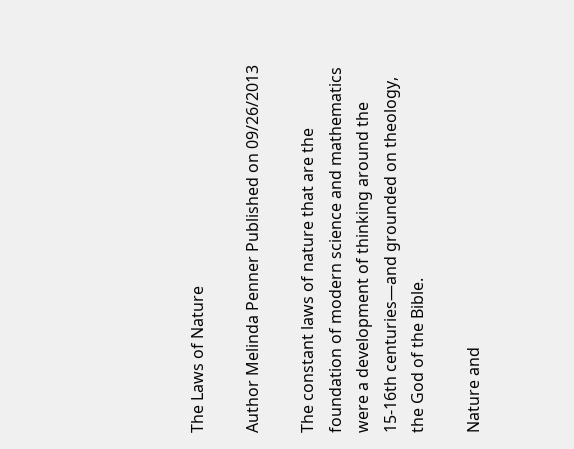The Laws of Nature

Author Melinda Penner Published on 09/26/2013

The constant laws of nature that are the foundation of modern science and mathematics were a development of thinking around the 15-16th centuries—and grounded on theology, the God of the Bible.

Nature and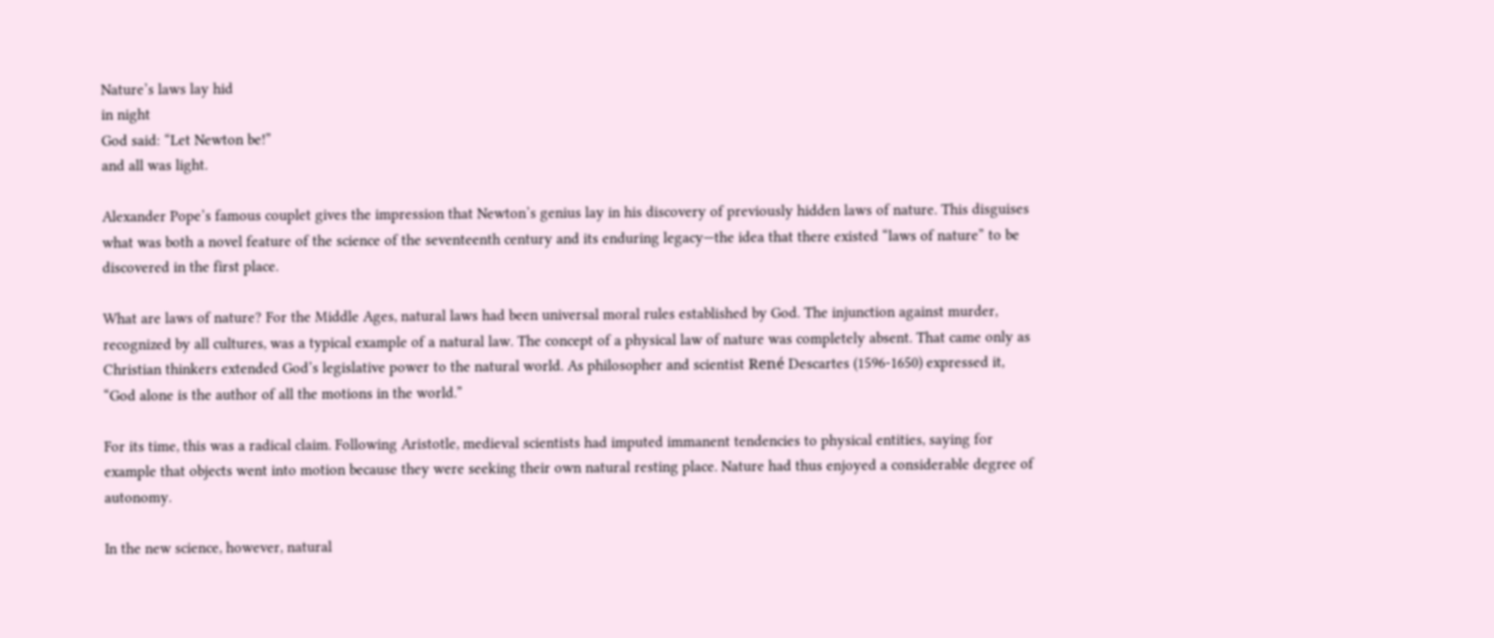Nature’s laws lay hid
in night
God said: “Let Newton be!”
and all was light.

Alexander Pope’s famous couplet gives the impression that Newton’s genius lay in his discovery of previously hidden laws of nature. This disguises what was both a novel feature of the science of the seventeenth century and its enduring legacy—the idea that there existed “laws of nature” to be discovered in the first place.

What are laws of nature? For the Middle Ages, natural laws had been universal moral rules established by God. The injunction against murder, recognized by all cultures, was a typical example of a natural law. The concept of a physical law of nature was completely absent. That came only as Christian thinkers extended God’s legislative power to the natural world. As philosopher and scientist René Descartes (1596-1650) expressed it, “God alone is the author of all the motions in the world.”

For its time, this was a radical claim. Following Aristotle, medieval scientists had imputed immanent tendencies to physical entities, saying for example that objects went into motion because they were seeking their own natural resting place. Nature had thus enjoyed a considerable degree of autonomy.

In the new science, however, natural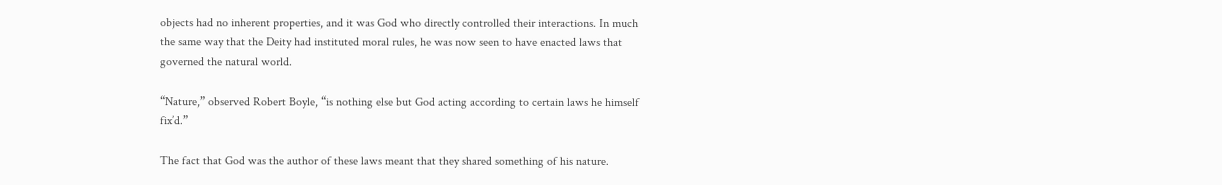objects had no inherent properties, and it was God who directly controlled their interactions. In much the same way that the Deity had instituted moral rules, he was now seen to have enacted laws that governed the natural world.

“Nature,” observed Robert Boyle, “is nothing else but God acting according to certain laws he himself fix’d.”

The fact that God was the author of these laws meant that they shared something of his nature.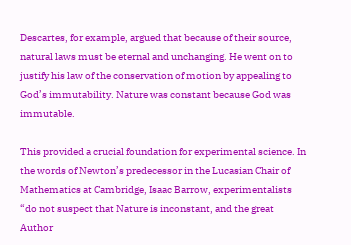Descartes, for example, argued that because of their source, natural laws must be eternal and unchanging. He went on to justify his law of the conservation of motion by appealing to God’s immutability. Nature was constant because God was immutable.

This provided a crucial foundation for experimental science. In the words of Newton’s predecessor in the Lucasian Chair of Mathematics at Cambridge, Isaac Barrow, experimentalists “do not suspect that Nature is inconstant, and the great Author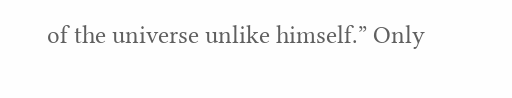of the universe unlike himself.” Only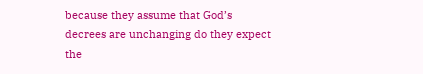because they assume that God’s decrees are unchanging do they expect the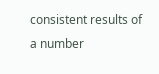consistent results of a number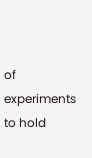of experiments to hold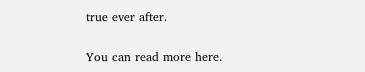true ever after.

You can read more here.